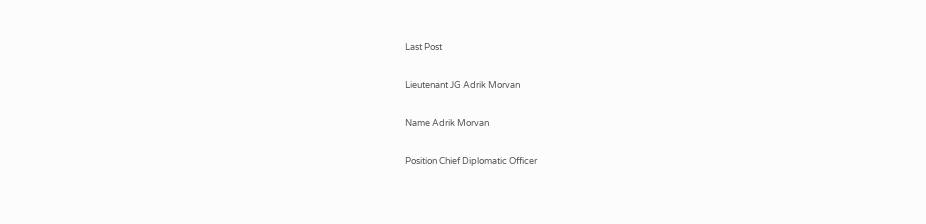Last Post

Lieutenant JG Adrik Morvan

Name Adrik Morvan

Position Chief Diplomatic Officer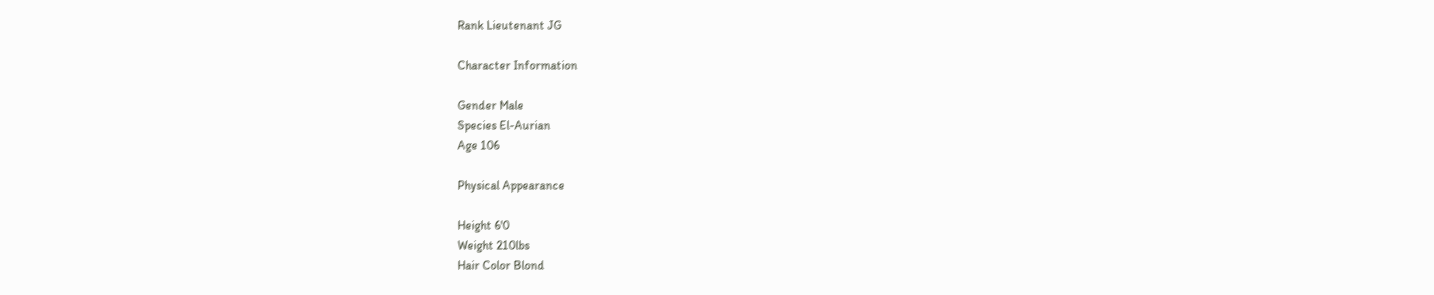Rank Lieutenant JG

Character Information

Gender Male
Species El-Aurian
Age 106

Physical Appearance

Height 6'0
Weight 210lbs
Hair Color Blond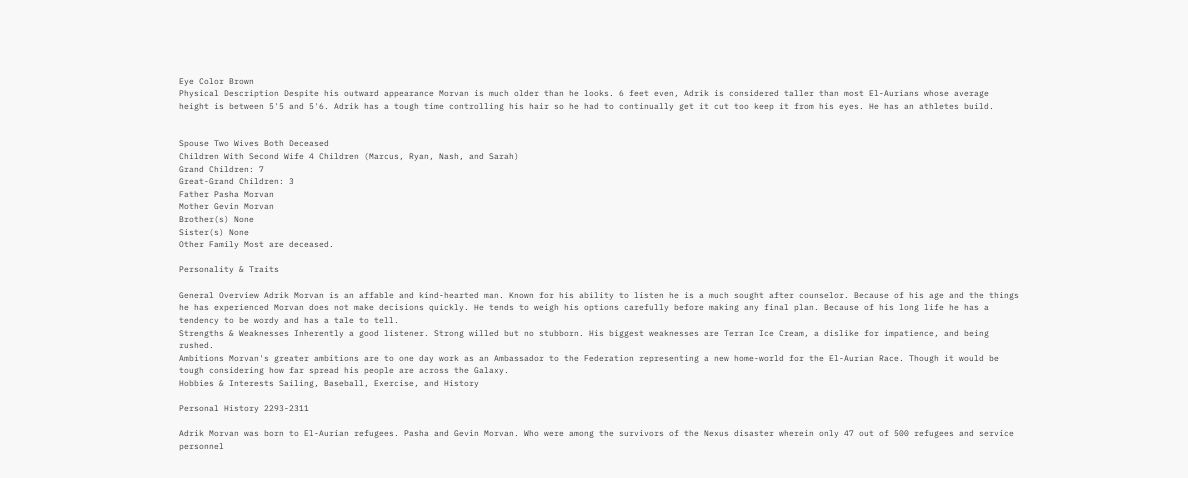Eye Color Brown
Physical Description Despite his outward appearance Morvan is much older than he looks. 6 feet even, Adrik is considered taller than most El-Aurians whose average height is between 5'5 and 5'6. Adrik has a tough time controlling his hair so he had to continually get it cut too keep it from his eyes. He has an athletes build.


Spouse Two Wives Both Deceased
Children With Second Wife 4 Children (Marcus, Ryan, Nash, and Sarah)
Grand Children: 7
Great-Grand Children: 3
Father Pasha Morvan
Mother Gevin Morvan
Brother(s) None
Sister(s) None
Other Family Most are deceased.

Personality & Traits

General Overview Adrik Morvan is an affable and kind-hearted man. Known for his ability to listen he is a much sought after counselor. Because of his age and the things he has experienced Morvan does not make decisions quickly. He tends to weigh his options carefully before making any final plan. Because of his long life he has a tendency to be wordy and has a tale to tell.
Strengths & Weaknesses Inherently a good listener. Strong willed but no stubborn. His biggest weaknesses are Terran Ice Cream, a dislike for impatience, and being rushed.
Ambitions Morvan's greater ambitions are to one day work as an Ambassador to the Federation representing a new home-world for the El-Aurian Race. Though it would be tough considering how far spread his people are across the Galaxy.
Hobbies & Interests Sailing, Baseball, Exercise, and History

Personal History 2293-2311

Adrik Morvan was born to El-Aurian refugees. Pasha and Gevin Morvan. Who were among the survivors of the Nexus disaster wherein only 47 out of 500 refugees and service personnel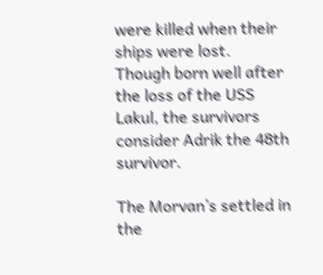were killed when their ships were lost. Though born well after the loss of the USS Lakul, the survivors consider Adrik the 48th survivor.

The Morvan’s settled in the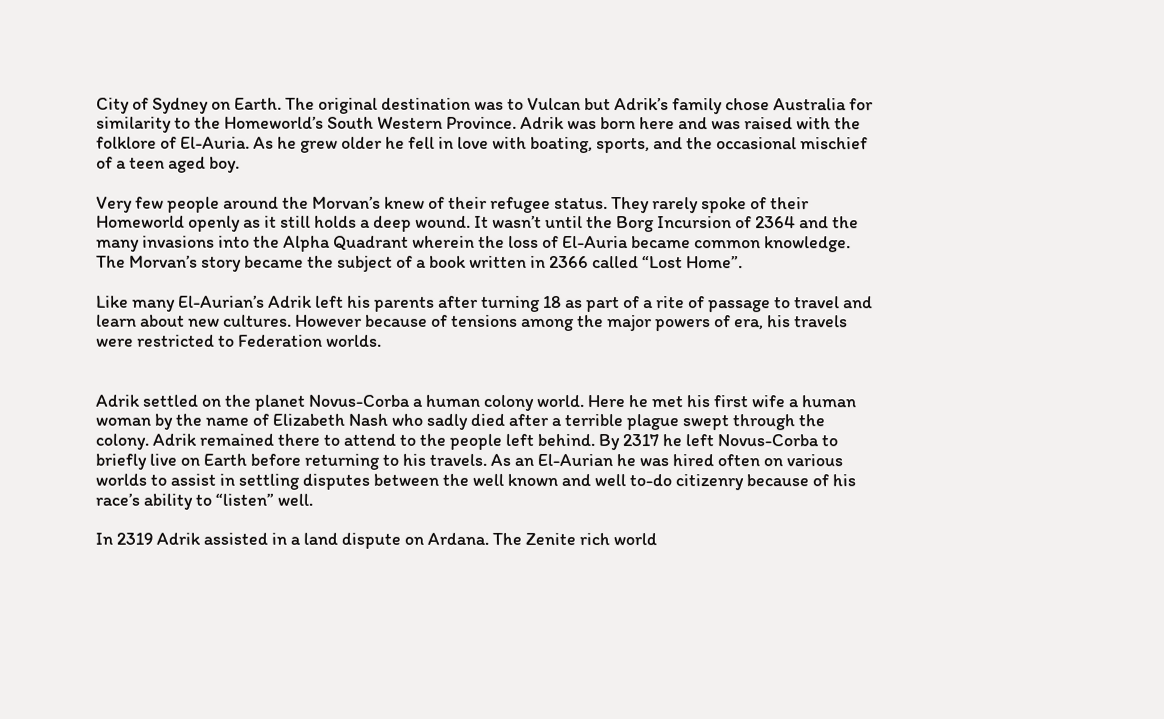City of Sydney on Earth. The original destination was to Vulcan but Adrik’s family chose Australia for similarity to the Homeworld’s South Western Province. Adrik was born here and was raised with the folklore of El-Auria. As he grew older he fell in love with boating, sports, and the occasional mischief of a teen aged boy.

Very few people around the Morvan’s knew of their refugee status. They rarely spoke of their Homeworld openly as it still holds a deep wound. It wasn’t until the Borg Incursion of 2364 and the many invasions into the Alpha Quadrant wherein the loss of El-Auria became common knowledge. The Morvan’s story became the subject of a book written in 2366 called “Lost Home”.

Like many El-Aurian’s Adrik left his parents after turning 18 as part of a rite of passage to travel and learn about new cultures. However because of tensions among the major powers of era, his travels were restricted to Federation worlds.


Adrik settled on the planet Novus-Corba a human colony world. Here he met his first wife a human woman by the name of Elizabeth Nash who sadly died after a terrible plague swept through the colony. Adrik remained there to attend to the people left behind. By 2317 he left Novus-Corba to briefly live on Earth before returning to his travels. As an El-Aurian he was hired often on various worlds to assist in settling disputes between the well known and well to-do citizenry because of his race’s ability to “listen” well.

In 2319 Adrik assisted in a land dispute on Ardana. The Zenite rich world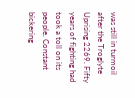was still in turmoil after the Troglyte Uprising 2269. Fifty years of fighting had took a toll on its people. Constant bickering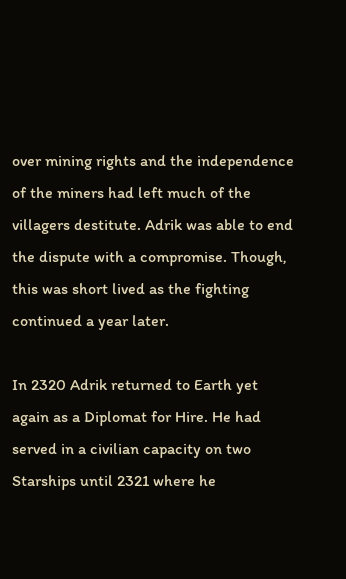over mining rights and the independence of the miners had left much of the villagers destitute. Adrik was able to end the dispute with a compromise. Though, this was short lived as the fighting continued a year later.

In 2320 Adrik returned to Earth yet again as a Diplomat for Hire. He had served in a civilian capacity on two Starships until 2321 where he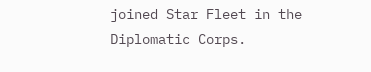joined Star Fleet in the Diplomatic Corps.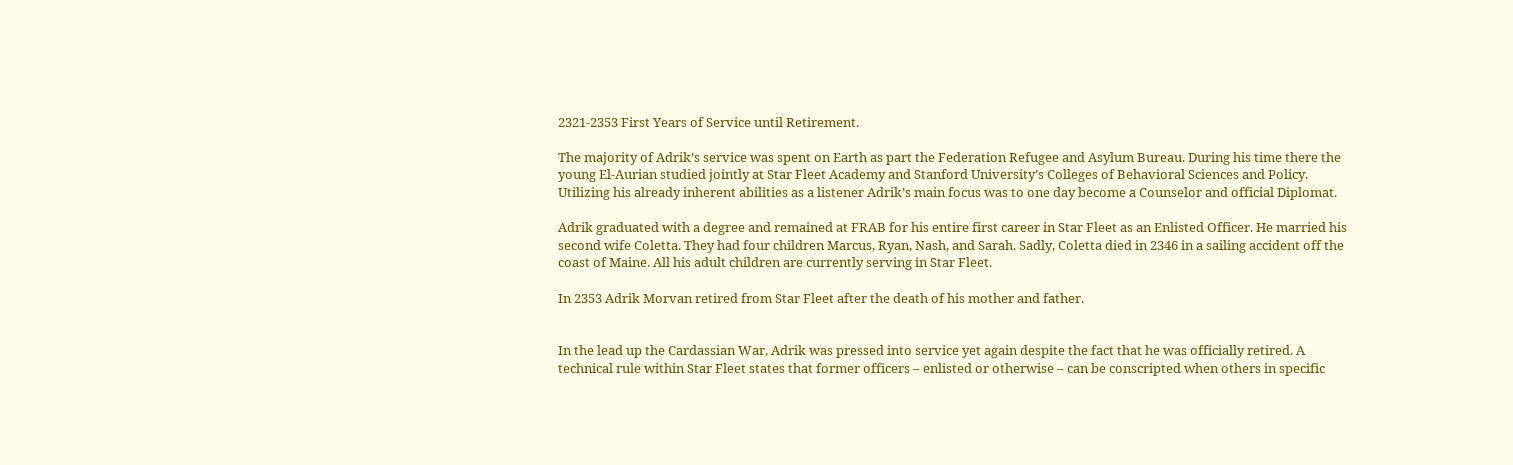2321-2353 First Years of Service until Retirement.

The majority of Adrik’s service was spent on Earth as part the Federation Refugee and Asylum Bureau. During his time there the young El-Aurian studied jointly at Star Fleet Academy and Stanford University’s Colleges of Behavioral Sciences and Policy. Utilizing his already inherent abilities as a listener Adrik’s main focus was to one day become a Counselor and official Diplomat.

Adrik graduated with a degree and remained at FRAB for his entire first career in Star Fleet as an Enlisted Officer. He married his second wife Coletta. They had four children Marcus, Ryan, Nash, and Sarah. Sadly, Coletta died in 2346 in a sailing accident off the coast of Maine. All his adult children are currently serving in Star Fleet.

In 2353 Adrik Morvan retired from Star Fleet after the death of his mother and father.


In the lead up the Cardassian War, Adrik was pressed into service yet again despite the fact that he was officially retired. A technical rule within Star Fleet states that former officers – enlisted or otherwise – can be conscripted when others in specific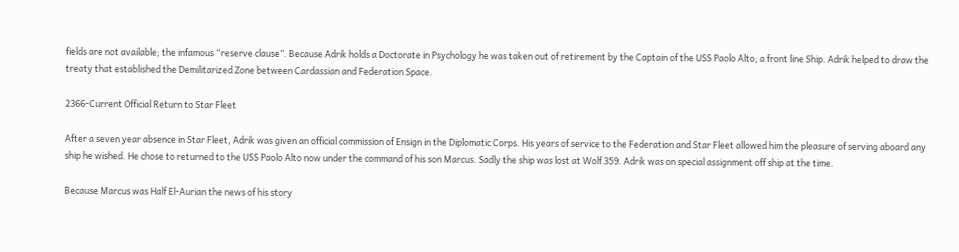fields are not available; the infamous “reserve clause”. Because Adrik holds a Doctorate in Psychology he was taken out of retirement by the Captain of the USS Paolo Alto; a front line Ship. Adrik helped to draw the treaty that established the Demilitarized Zone between Cardassian and Federation Space.

2366-Current Official Return to Star Fleet

After a seven year absence in Star Fleet, Adrik was given an official commission of Ensign in the Diplomatic Corps. His years of service to the Federation and Star Fleet allowed him the pleasure of serving aboard any ship he wished. He chose to returned to the USS Paolo Alto now under the command of his son Marcus. Sadly the ship was lost at Wolf 359. Adrik was on special assignment off ship at the time.

Because Marcus was Half El-Aurian the news of his story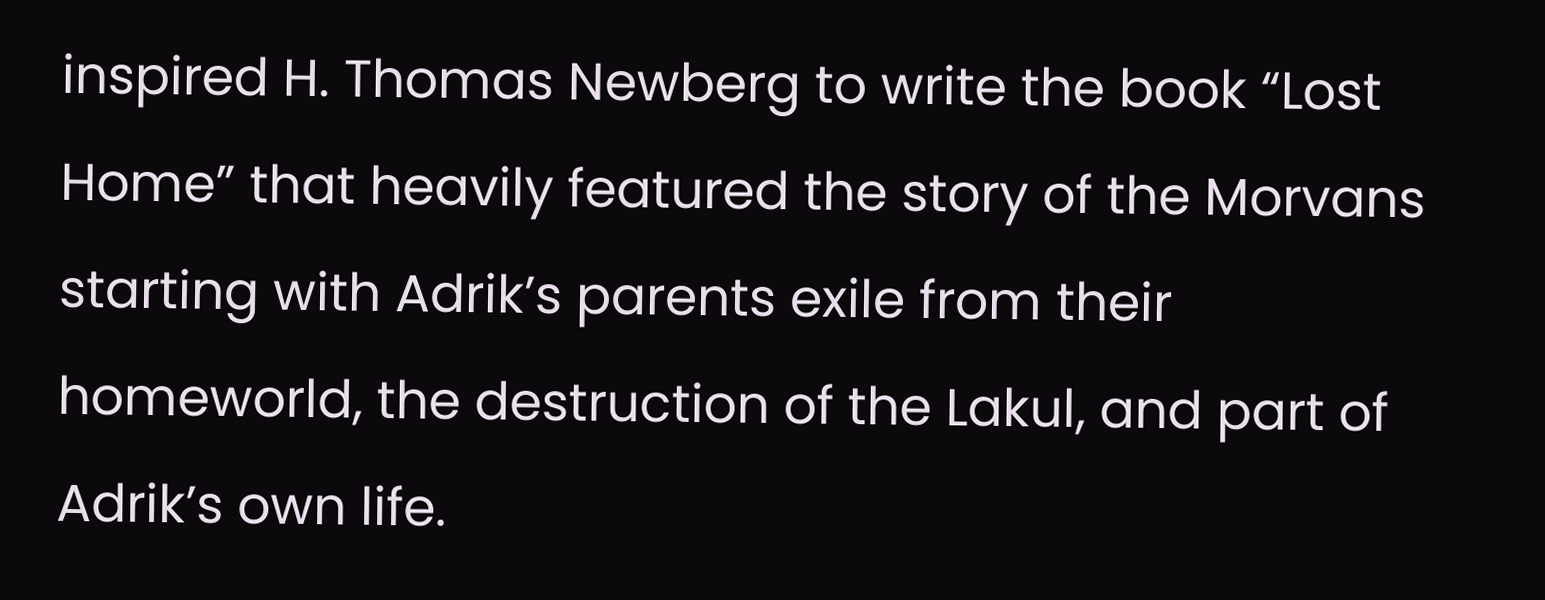inspired H. Thomas Newberg to write the book “Lost Home” that heavily featured the story of the Morvans starting with Adrik’s parents exile from their homeworld, the destruction of the Lakul, and part of Adrik’s own life.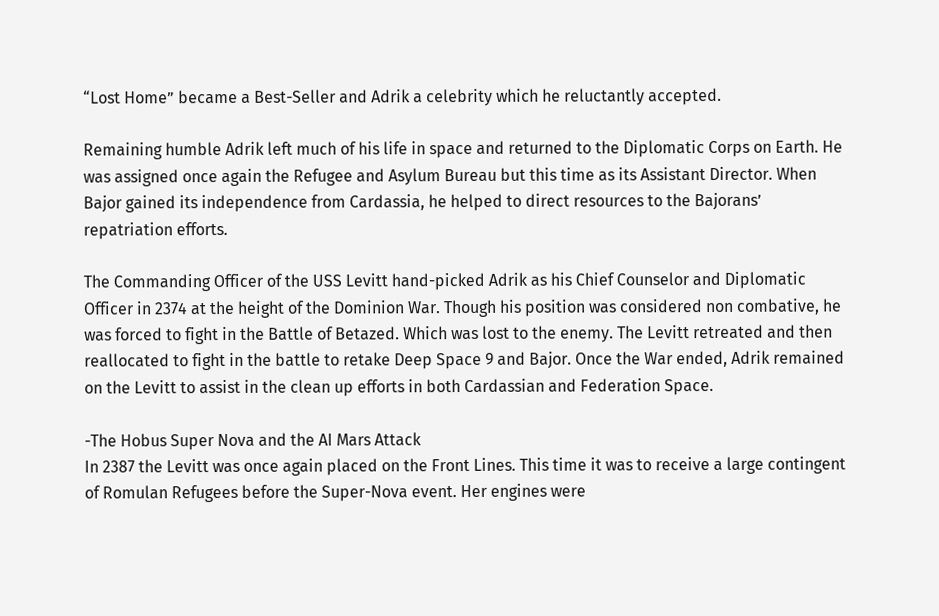“Lost Home” became a Best-Seller and Adrik a celebrity which he reluctantly accepted.

Remaining humble Adrik left much of his life in space and returned to the Diplomatic Corps on Earth. He was assigned once again the Refugee and Asylum Bureau but this time as its Assistant Director. When Bajor gained its independence from Cardassia, he helped to direct resources to the Bajorans’ repatriation efforts.

The Commanding Officer of the USS Levitt hand-picked Adrik as his Chief Counselor and Diplomatic Officer in 2374 at the height of the Dominion War. Though his position was considered non combative, he was forced to fight in the Battle of Betazed. Which was lost to the enemy. The Levitt retreated and then reallocated to fight in the battle to retake Deep Space 9 and Bajor. Once the War ended, Adrik remained on the Levitt to assist in the clean up efforts in both Cardassian and Federation Space.

-The Hobus Super Nova and the AI Mars Attack
In 2387 the Levitt was once again placed on the Front Lines. This time it was to receive a large contingent of Romulan Refugees before the Super-Nova event. Her engines were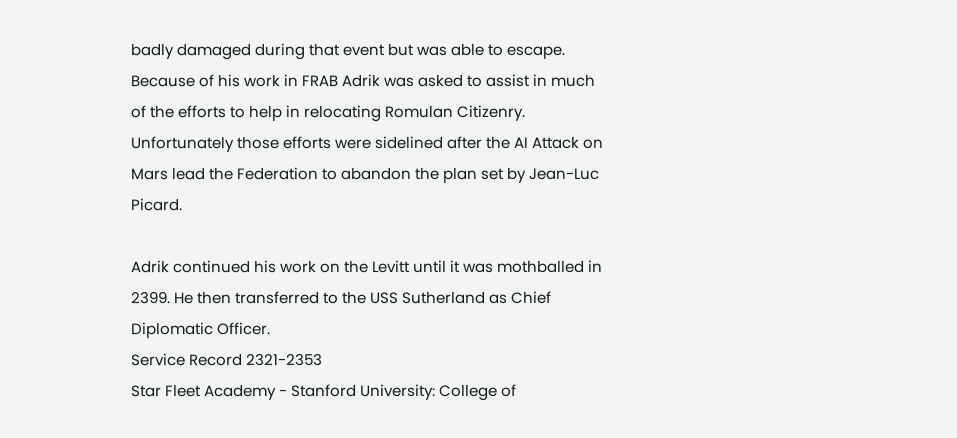badly damaged during that event but was able to escape. Because of his work in FRAB Adrik was asked to assist in much of the efforts to help in relocating Romulan Citizenry. Unfortunately those efforts were sidelined after the AI Attack on Mars lead the Federation to abandon the plan set by Jean-Luc Picard.

Adrik continued his work on the Levitt until it was mothballed in 2399. He then transferred to the USS Sutherland as Chief Diplomatic Officer.
Service Record 2321-2353
Star Fleet Academy - Stanford University: College of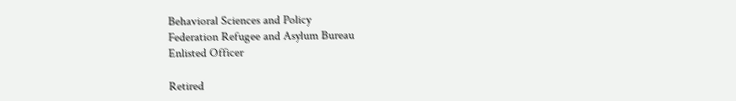Behavioral Sciences and Policy
Federation Refugee and Asylum Bureau
Enlisted Officer

Retired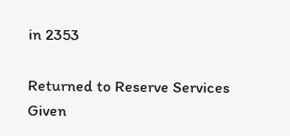in 2353

Returned to Reserve Services Given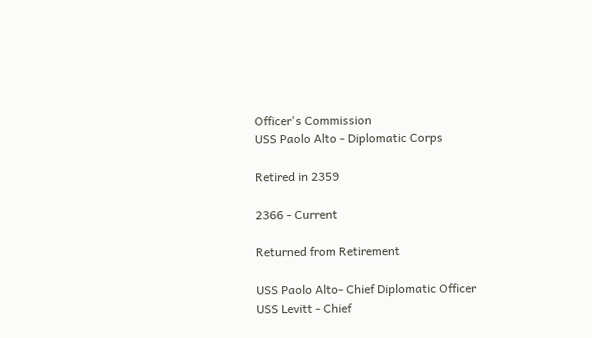Officer's Commission
USS Paolo Alto - Diplomatic Corps

Retired in 2359

2366 - Current

Returned from Retirement

USS Paolo Alto- Chief Diplomatic Officer
USS Levitt - Chief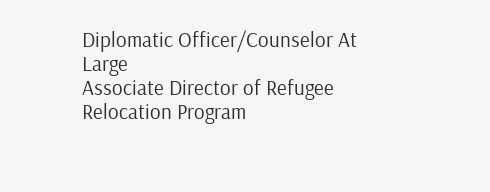Diplomatic Officer/Counselor At Large
Associate Director of Refugee Relocation Program